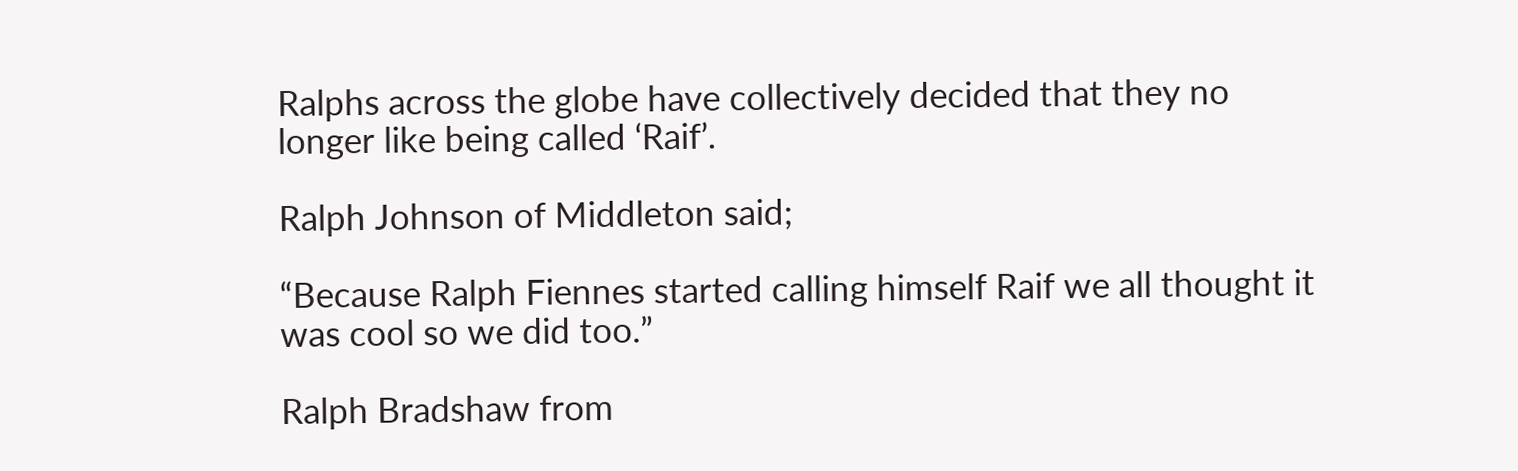Ralphs across the globe have collectively decided that they no longer like being called ‘Raif’.

Ralph Johnson of Middleton said;

“Because Ralph Fiennes started calling himself Raif we all thought it was cool so we did too.”

Ralph Bradshaw from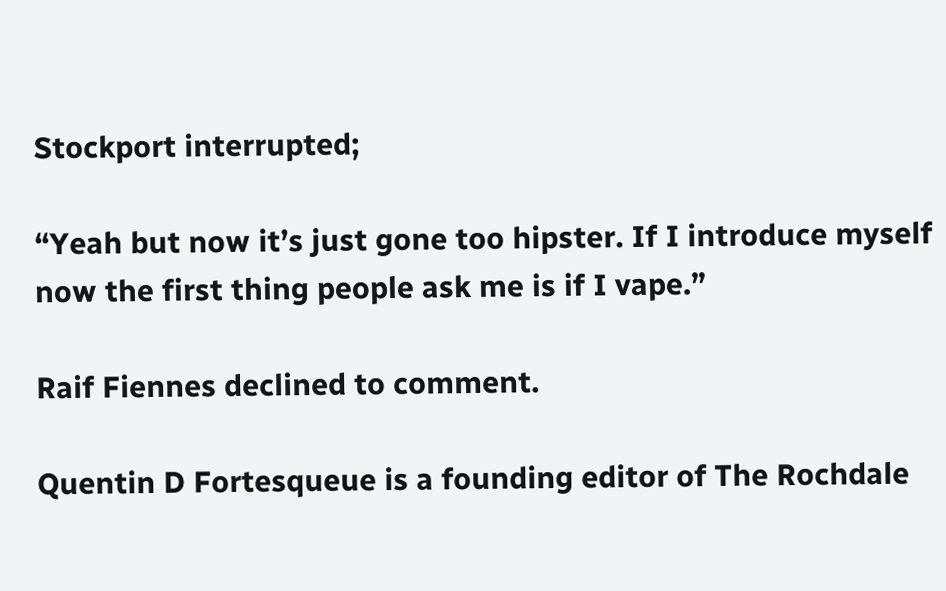Stockport interrupted;

“Yeah but now it’s just gone too hipster. If I introduce myself now the first thing people ask me is if I vape.”

Raif Fiennes declined to comment.

Quentin D Fortesqueue is a founding editor of The Rochdale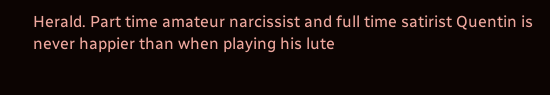Herald. Part time amateur narcissist and full time satirist Quentin is never happier than when playing his lute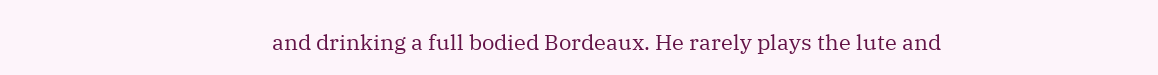and drinking a full bodied Bordeaux. He rarely plays the lute and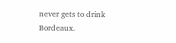never gets to drink Bordeaux.